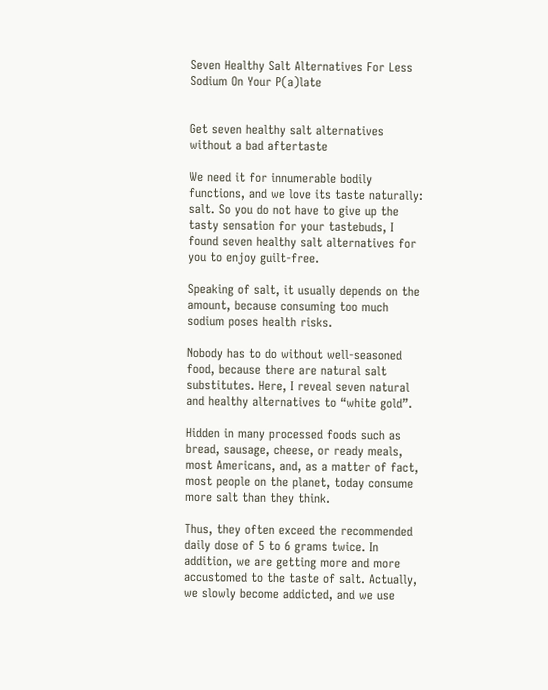Seven Healthy Salt Alternatives For Less Sodium On Your P(a)late


Get seven healthy salt alternatives without a bad aftertaste

We need it for innumerable bodily functions, and we love its taste naturally: salt. So you do not have to give up the tasty sensation for your tastebuds, I found seven healthy salt alternatives for you to enjoy guilt-free.

Speaking of salt, it usually depends on the amount, because consuming too much sodium poses health risks.

Nobody has to do without well-seasoned food, because there are natural salt substitutes. Here, I reveal seven natural and healthy alternatives to “white gold”.

Hidden in many processed foods such as bread, sausage, cheese, or ready meals, most Americans, and, as a matter of fact, most people on the planet, today consume more salt than they think.

Thus, they often exceed the recommended daily dose of 5 to 6 grams twice. In addition, we are getting more and more accustomed to the taste of salt. Actually, we slowly become addicted, and we use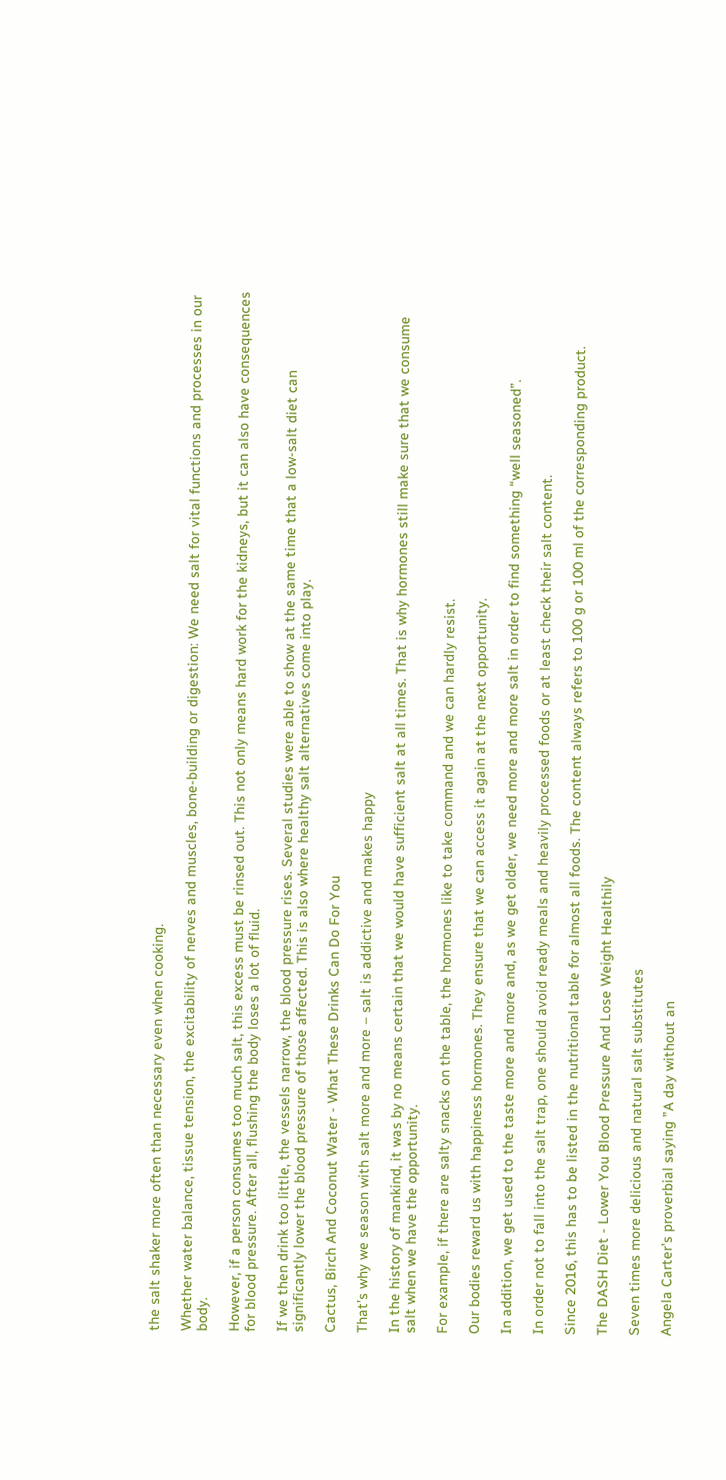the salt shaker more often than necessary even when cooking.

Whether water balance, tissue tension, the excitability of nerves and muscles, bone-building or digestion: We need salt for vital functions and processes in our body.

However, if a person consumes too much salt, this excess must be rinsed out. This not only means hard work for the kidneys, but it can also have consequences for blood pressure. After all, flushing the body loses a lot of fluid.

If we then drink too little, the vessels narrow, the blood pressure rises. Several studies were able to show at the same time that a low-salt diet can significantly lower the blood pressure of those affected. This is also where healthy salt alternatives come into play.

Cactus, Birch And Coconut Water - What These Drinks Can Do For You

That’s why we season with salt more and more – salt is addictive and makes happy

In the history of mankind, it was by no means certain that we would have sufficient salt at all times. That is why hormones still make sure that we consume salt when we have the opportunity.

For example, if there are salty snacks on the table, the hormones like to take command and we can hardly resist.

Our bodies reward us with happiness hormones. They ensure that we can access it again at the next opportunity.

In addition, we get used to the taste more and more and, as we get older, we need more and more salt in order to find something “well seasoned”.

In order not to fall into the salt trap, one should avoid ready meals and heavily processed foods or at least check their salt content.

Since 2016, this has to be listed in the nutritional table for almost all foods. The content always refers to 100 g or 100 ml of the corresponding product.

The DASH Diet - Lower You Blood Pressure And Lose Weight Healthily

Seven times more delicious and natural salt substitutes

Angela Carter’s proverbial saying ”A day without an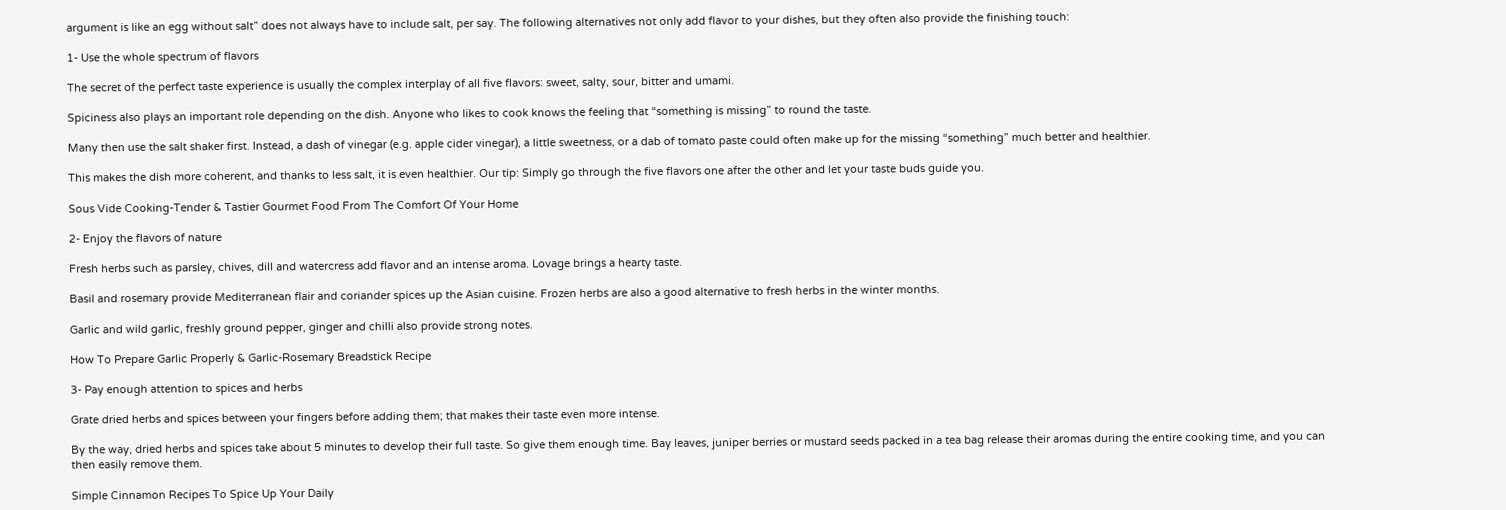argument is like an egg without salt” does not always have to include salt, per say. The following alternatives not only add flavor to your dishes, but they often also provide the finishing touch:

1- Use the whole spectrum of flavors

The secret of the perfect taste experience is usually the complex interplay of all five flavors: sweet, salty, sour, bitter and umami.

Spiciness also plays an important role depending on the dish. Anyone who likes to cook knows the feeling that “something is missing” to round the taste.

Many then use the salt shaker first. Instead, a dash of vinegar (e.g. apple cider vinegar), a little sweetness, or a dab of tomato paste could often make up for the missing “something” much better and healthier.

This makes the dish more coherent, and thanks to less salt, it is even healthier. Our tip: Simply go through the five flavors one after the other and let your taste buds guide you.

Sous Vide Cooking-Tender & Tastier Gourmet Food From The Comfort Of Your Home

2- Enjoy the flavors of nature

Fresh herbs such as parsley, chives, dill and watercress add flavor and an intense aroma. Lovage brings a hearty taste.

Basil and rosemary provide Mediterranean flair and coriander spices up the Asian cuisine. Frozen herbs are also a good alternative to fresh herbs in the winter months.

Garlic and wild garlic, freshly ground pepper, ginger and chilli also provide strong notes.

How To Prepare Garlic Properly & Garlic-Rosemary Breadstick Recipe

3- Pay enough attention to spices and herbs

Grate dried herbs and spices between your fingers before adding them; that makes their taste even more intense.

By the way, dried herbs and spices take about 5 minutes to develop their full taste. So give them enough time. Bay leaves, juniper berries or mustard seeds packed in a tea bag release their aromas during the entire cooking time, and you can then easily remove them.

Simple Cinnamon Recipes To Spice Up Your Daily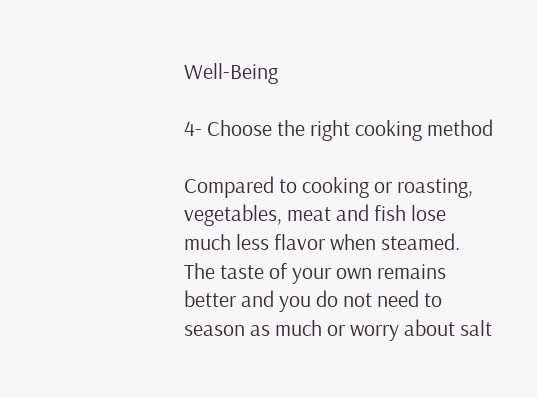Well-Being

4- Choose the right cooking method

Compared to cooking or roasting, vegetables, meat and fish lose much less flavor when steamed. The taste of your own remains better and you do not need to season as much or worry about salt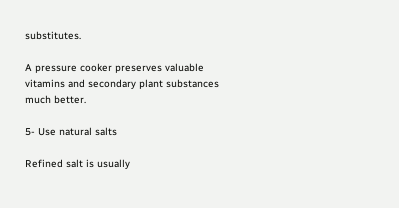substitutes.

A pressure cooker preserves valuable vitamins and secondary plant substances much better.

5- Use natural salts

Refined salt is usually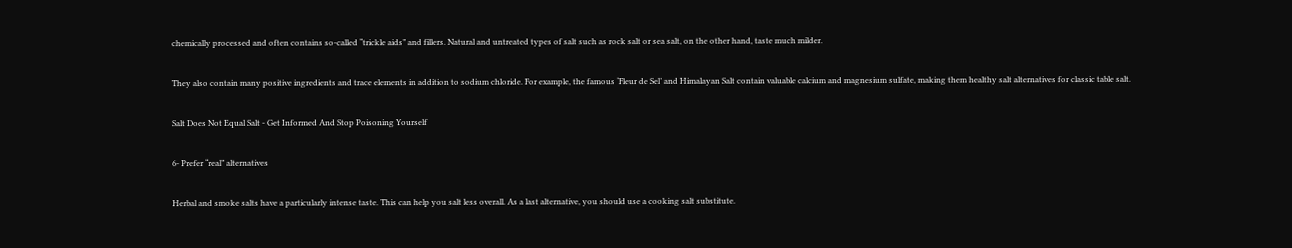chemically processed and often contains so-called “trickle aids” and fillers. Natural and untreated types of salt such as rock salt or sea salt, on the other hand, taste much milder.

They also contain many positive ingredients and trace elements in addition to sodium chloride. For example, the famous ‘Fleur de Sel’ and Himalayan Salt contain valuable calcium and magnesium sulfate, making them healthy salt alternatives for classic table salt.

Salt Does Not Equal Salt - Get Informed And Stop Poisoning Yourself

6- Prefer “real” alternatives

Herbal and smoke salts have a particularly intense taste. This can help you salt less overall. As a last alternative, you should use a cooking salt substitute.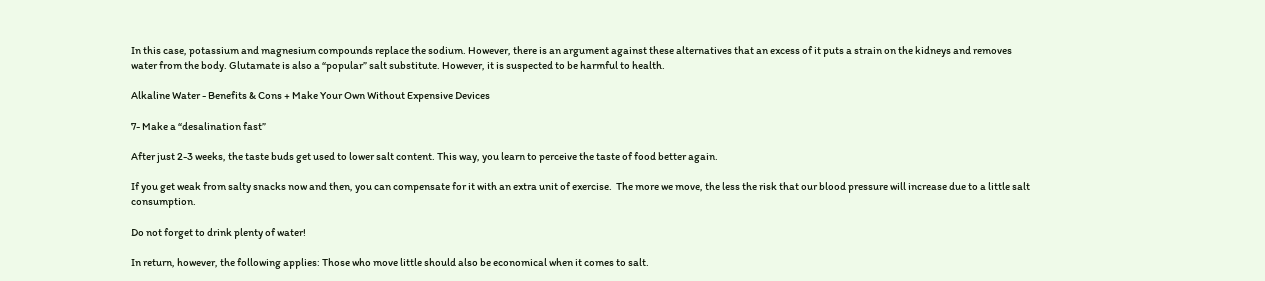In this case, potassium and magnesium compounds replace the sodium. However, there is an argument against these alternatives that an excess of it puts a strain on the kidneys and removes water from the body. Glutamate is also a “popular” salt substitute. However, it is suspected to be harmful to health.

Alkaline Water - Benefits & Cons + Make Your Own Without Expensive Devices

7- Make a “desalination fast”

After just 2-3 weeks, the taste buds get used to lower salt content. This way, you learn to perceive the taste of food better again.

If you get weak from salty snacks now and then, you can compensate for it with an extra unit of exercise.  The more we move, the less the risk that our blood pressure will increase due to a little salt consumption.

Do not forget to drink plenty of water!

In return, however, the following applies: Those who move little should also be economical when it comes to salt.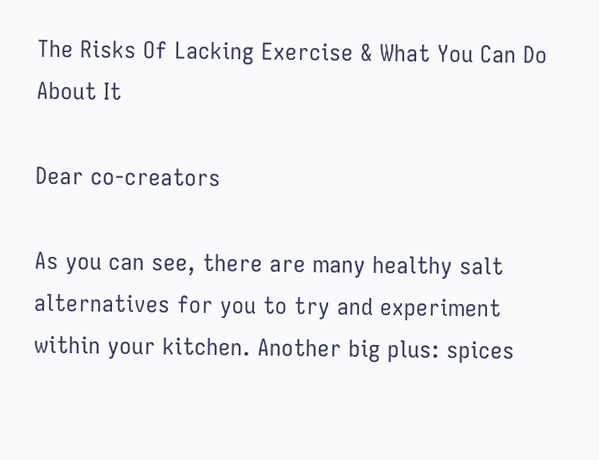The Risks Of Lacking Exercise & What You Can Do About It

Dear co-creators

As you can see, there are many healthy salt alternatives for you to try and experiment within your kitchen. Another big plus: spices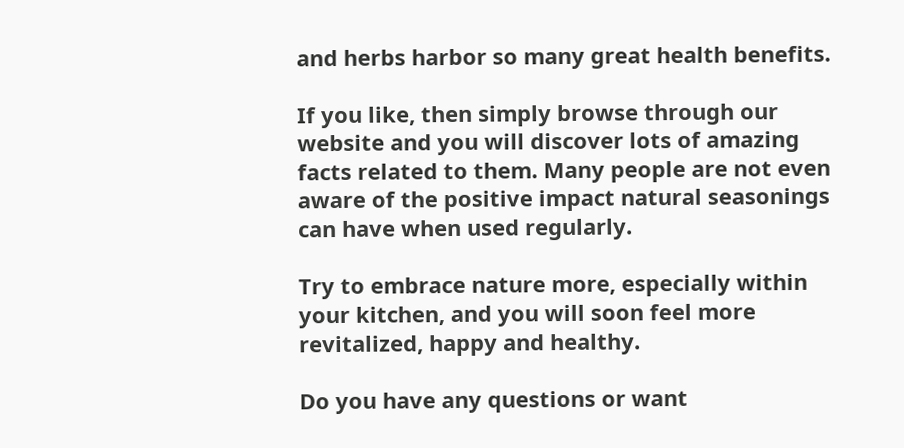and herbs harbor so many great health benefits.

If you like, then simply browse through our website and you will discover lots of amazing facts related to them. Many people are not even aware of the positive impact natural seasonings can have when used regularly.

Try to embrace nature more, especially within your kitchen, and you will soon feel more revitalized, happy and healthy.

Do you have any questions or want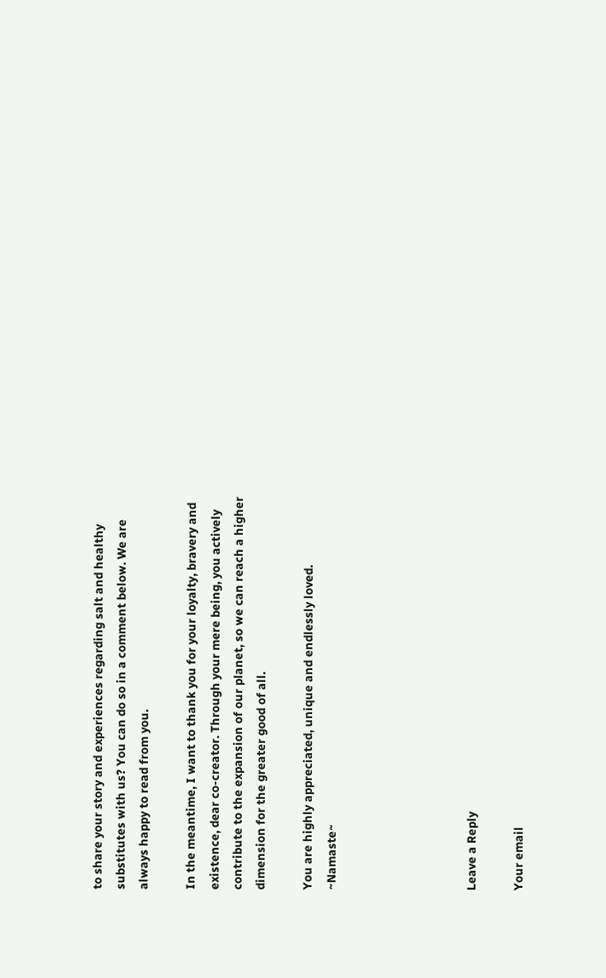to share your story and experiences regarding salt and healthy substitutes with us? You can do so in a comment below. We are always happy to read from you.

In the meantime, I want to thank you for your loyalty, bravery and existence, dear co-creator. Through your mere being, you actively contribute to the expansion of our planet, so we can reach a higher dimension for the greater good of all.

You are highly appreciated, unique and endlessly loved. ~Namaste~





Leave a Reply

Your email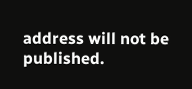address will not be published.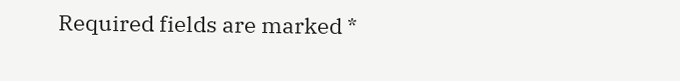Required fields are marked *